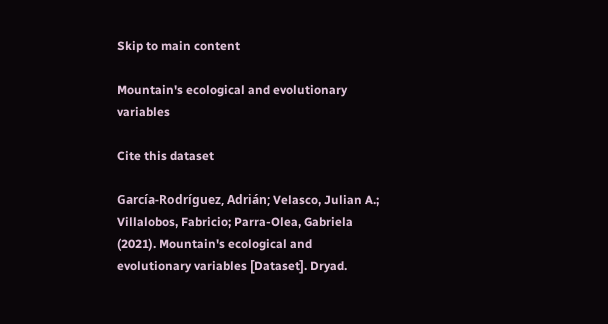Skip to main content

Mountain's ecological and evolutionary variables

Cite this dataset

García-Rodríguez, Adrián; Velasco, Julian A.; Villalobos, Fabricio; Parra-Olea, Gabriela (2021). Mountain's ecological and evolutionary variables [Dataset]. Dryad.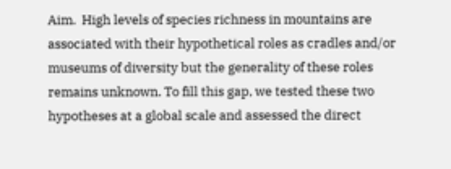Aim.  High levels of species richness in mountains are associated with their hypothetical roles as cradles and/or museums of diversity but the generality of these roles remains unknown. To fill this gap, we tested these two hypotheses at a global scale and assessed the direct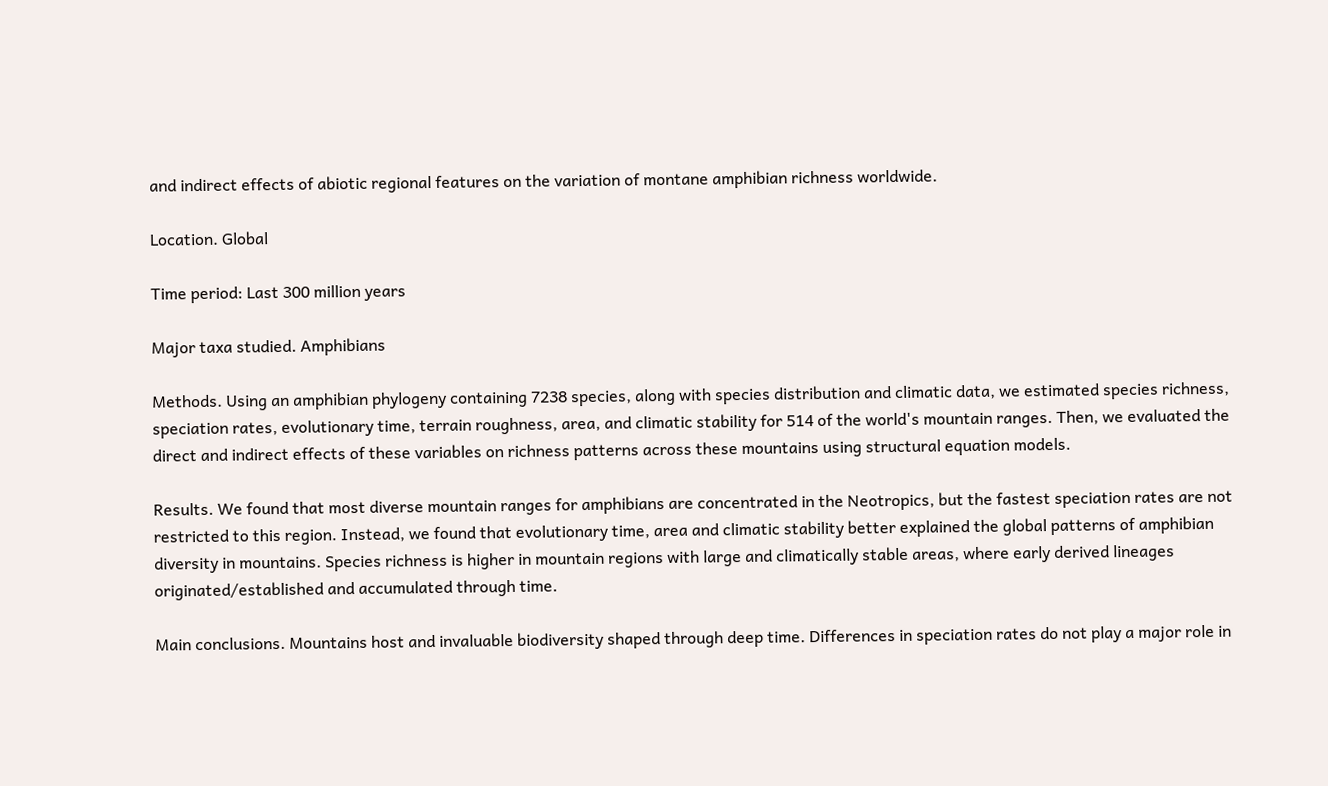and indirect effects of abiotic regional features on the variation of montane amphibian richness worldwide.

Location. Global

Time period: Last 300 million years

Major taxa studied. Amphibians

Methods. Using an amphibian phylogeny containing 7238 species, along with species distribution and climatic data, we estimated species richness, speciation rates, evolutionary time, terrain roughness, area, and climatic stability for 514 of the world's mountain ranges. Then, we evaluated the direct and indirect effects of these variables on richness patterns across these mountains using structural equation models.

Results. We found that most diverse mountain ranges for amphibians are concentrated in the Neotropics, but the fastest speciation rates are not restricted to this region. Instead, we found that evolutionary time, area and climatic stability better explained the global patterns of amphibian diversity in mountains. Species richness is higher in mountain regions with large and climatically stable areas, where early derived lineages originated/established and accumulated through time.

Main conclusions. Mountains host and invaluable biodiversity shaped through deep time. Differences in speciation rates do not play a major role in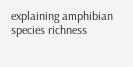explaining amphibian species richness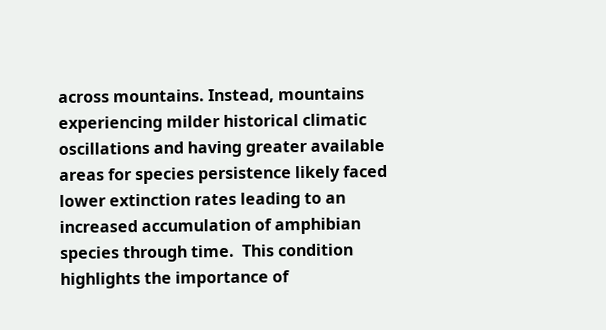across mountains. Instead, mountains experiencing milder historical climatic oscillations and having greater available areas for species persistence likely faced lower extinction rates leading to an increased accumulation of amphibian species through time.  This condition highlights the importance of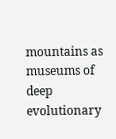mountains as museums of deep evolutionary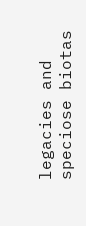legacies and speciose biotas